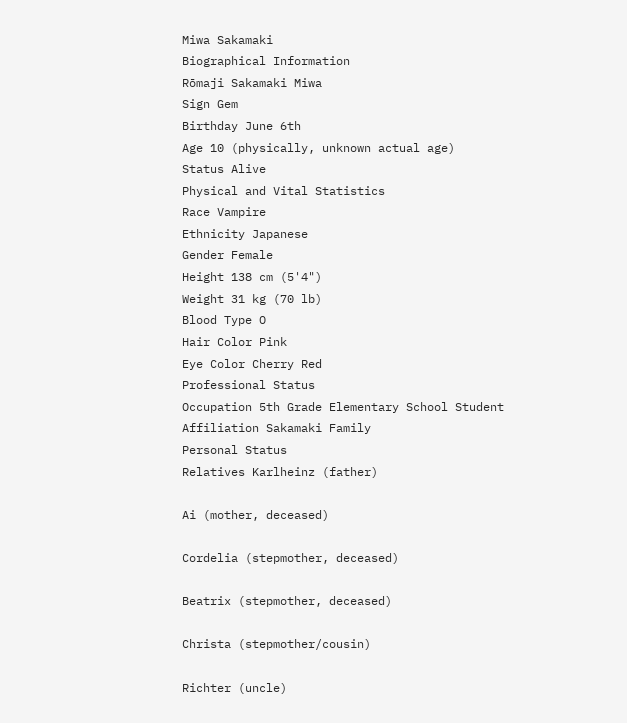Miwa Sakamaki
Biographical Information
Rōmaji Sakamaki Miwa
Sign Gem
Birthday June 6th
Age 10 (physically, unknown actual age)
Status Alive
Physical and Vital Statistics
Race Vampire
Ethnicity Japanese
Gender Female
Height 138 cm (5'4")
Weight 31 kg (70 lb)
Blood Type O
Hair Color Pink
Eye Color Cherry Red
Professional Status
Occupation 5th Grade Elementary School Student
Affiliation Sakamaki Family
Personal Status
Relatives Karlheinz (father)

Ai (mother, deceased)

Cordelia (stepmother, deceased)

Beatrix (stepmother, deceased)

Christa (stepmother/cousin)

Richter (uncle)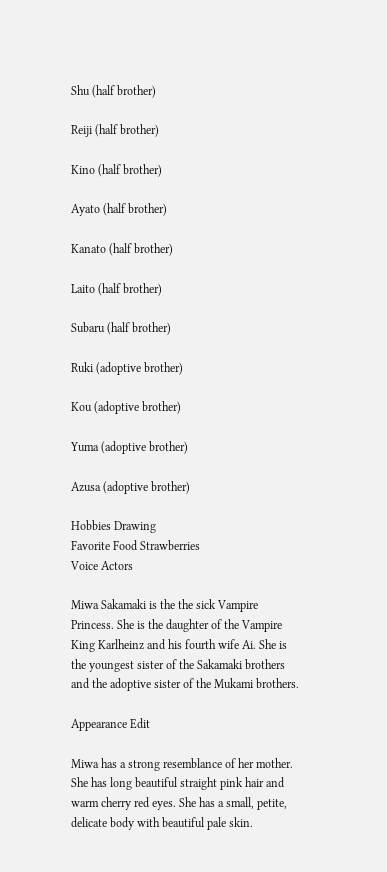Shu (half brother)

Reiji (half brother)

Kino (half brother)

Ayato (half brother)

Kanato (half brother)

Laito (half brother)

Subaru (half brother)

Ruki (adoptive brother)

Kou (adoptive brother)

Yuma (adoptive brother)

Azusa (adoptive brother)

Hobbies Drawing
Favorite Food Strawberries
Voice Actors

Miwa Sakamaki is the the sick Vampire Princess. She is the daughter of the Vampire King Karlheinz and his fourth wife Ai. She is the youngest sister of the Sakamaki brothers and the adoptive sister of the Mukami brothers.

Appearance Edit

Miwa has a strong resemblance of her mother. She has long beautiful straight pink hair and warm cherry red eyes. She has a small, petite, delicate body with beautiful pale skin.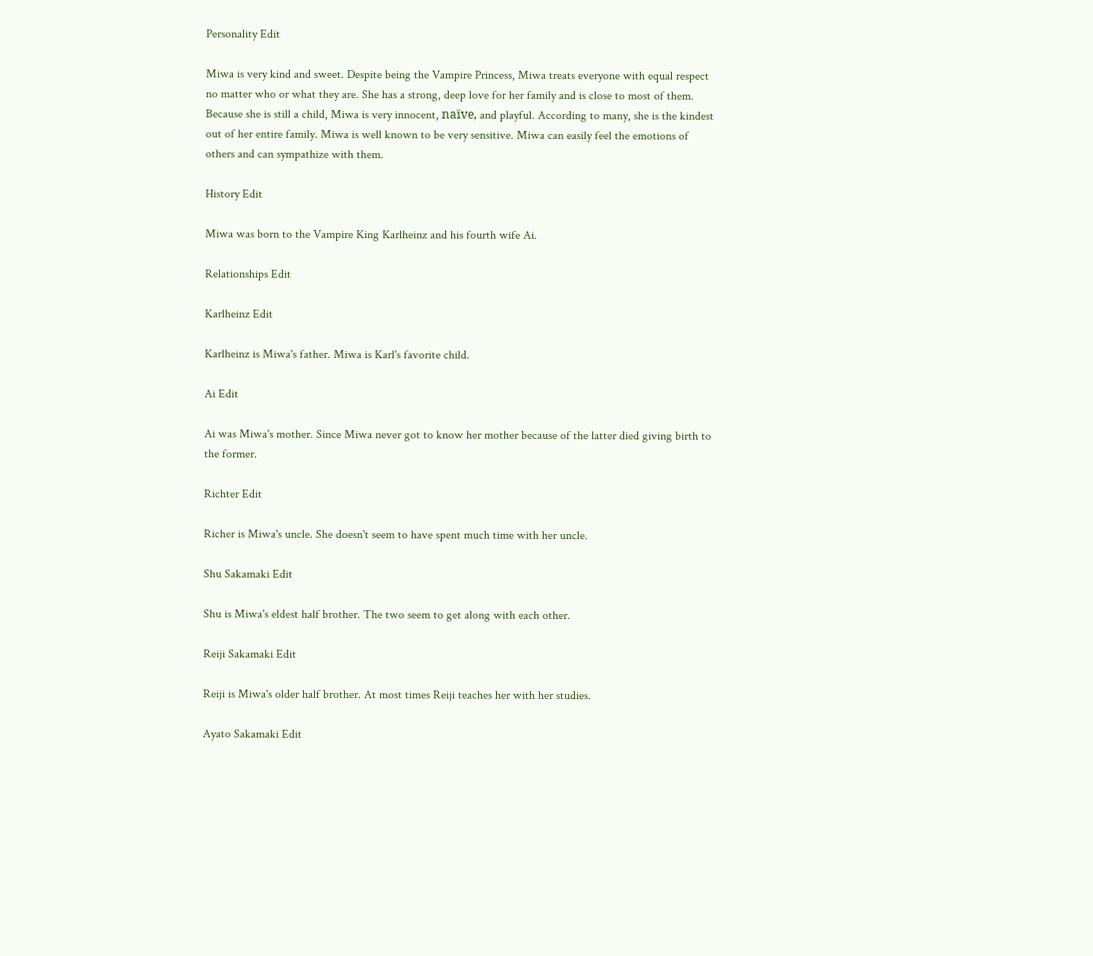Personality Edit

Miwa is very kind and sweet. Despite being the Vampire Princess, Miwa treats everyone with equal respect no matter who or what they are. She has a strong, deep love for her family and is close to most of them. Because she is still a child, Miwa is very innocent, naïve, and playful. According to many, she is the kindest out of her entire family. Miwa is well known to be very sensitive. Miwa can easily feel the emotions of others and can sympathize with them.

History Edit

Miwa was born to the Vampire King Karlheinz and his fourth wife Ai.

Relationships Edit

Karlheinz Edit

Karlheinz is Miwa's father. Miwa is Karl's favorite child.

Ai Edit

Ai was Miwa's mother. Since Miwa never got to know her mother because of the latter died giving birth to the former.

Richter Edit

Richer is Miwa's uncle. She doesn't seem to have spent much time with her uncle.

Shu Sakamaki Edit

Shu is Miwa's eldest half brother. The two seem to get along with each other.

Reiji Sakamaki Edit

Reiji is Miwa's older half brother. At most times Reiji teaches her with her studies.

Ayato Sakamaki Edit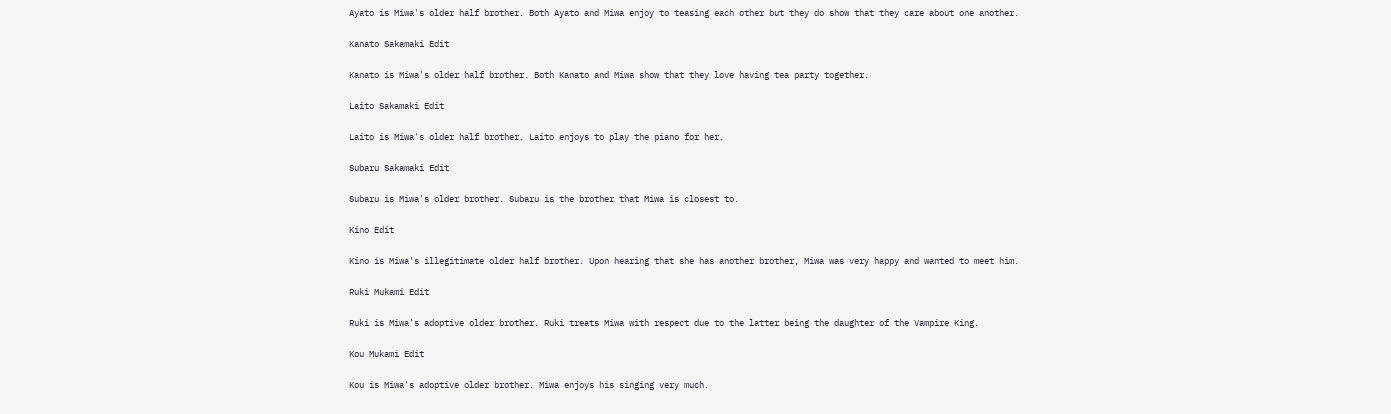Ayato is Miwa's older half brother. Both Ayato and Miwa enjoy to teasing each other but they do show that they care about one another.

Kanato Sakamaki Edit

Kanato is Miwa's older half brother. Both Kanato and Miwa show that they love having tea party together.

Laito Sakamaki Edit

Laito is Miwa's older half brother. Laito enjoys to play the piano for her.

Subaru Sakamaki Edit

Subaru is Miwa's older brother. Subaru is the brother that Miwa is closest to.

Kino Edit

Kino is Miwa's illegitimate older half brother. Upon hearing that she has another brother, Miwa was very happy and wanted to meet him.

Ruki Mukami Edit

Ruki is Miwa's adoptive older brother. Ruki treats Miwa with respect due to the latter being the daughter of the Vampire King.

Kou Mukami Edit

Kou is Miwa's adoptive older brother. Miwa enjoys his singing very much.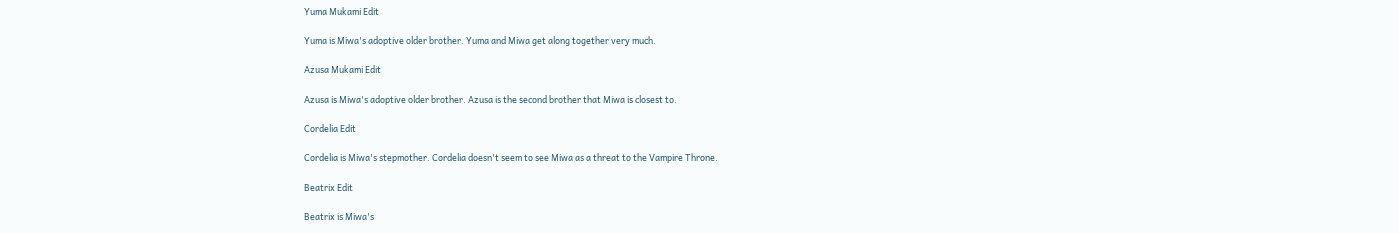Yuma Mukami Edit

Yuma is Miwa's adoptive older brother. Yuma and Miwa get along together very much.

Azusa Mukami Edit

Azusa is Miwa's adoptive older brother. Azusa is the second brother that Miwa is closest to.

Cordelia Edit

Cordelia is Miwa's stepmother. Cordelia doesn't seem to see Miwa as a threat to the Vampire Throne.

Beatrix Edit

Beatrix is Miwa's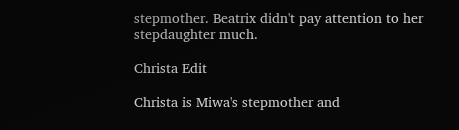stepmother. Beatrix didn't pay attention to her stepdaughter much.

Christa Edit

Christa is Miwa's stepmother and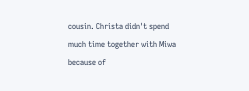cousin. Christa didn't spend much time together with Miwa because of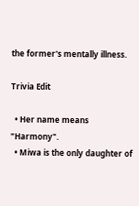the former's mentally illness.

Trivia Edit

  • Her name means "Harmony".
  • Miwa is the only daughter of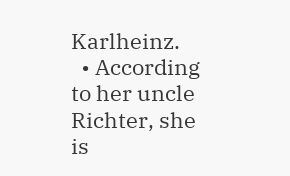Karlheinz.
  • According to her uncle Richter, she is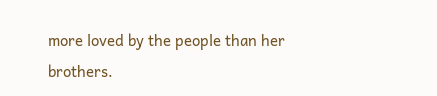more loved by the people than her brothers.